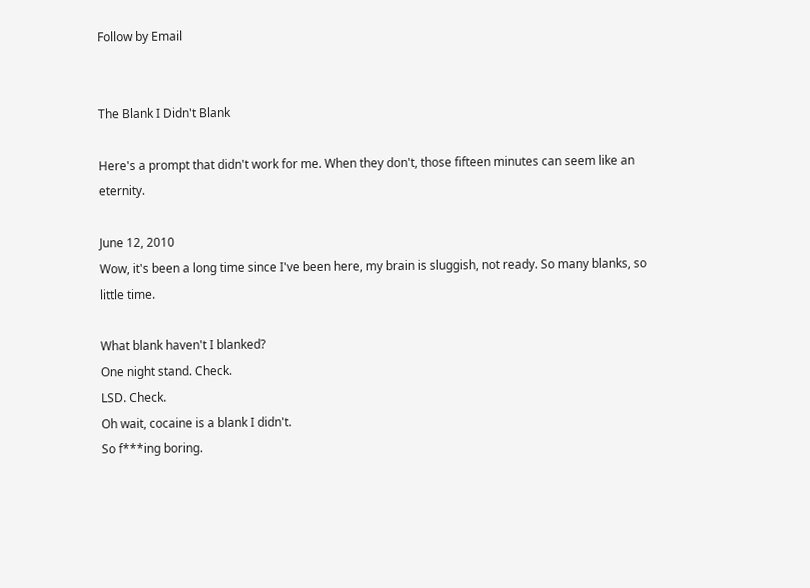Follow by Email


The Blank I Didn't Blank

Here's a prompt that didn't work for me. When they don't, those fifteen minutes can seem like an eternity.

June 12, 2010
Wow, it's been a long time since I've been here, my brain is sluggish, not ready. So many blanks, so little time.

What blank haven't I blanked?
One night stand. Check.
LSD. Check.
Oh wait, cocaine is a blank I didn't.
So f***ing boring.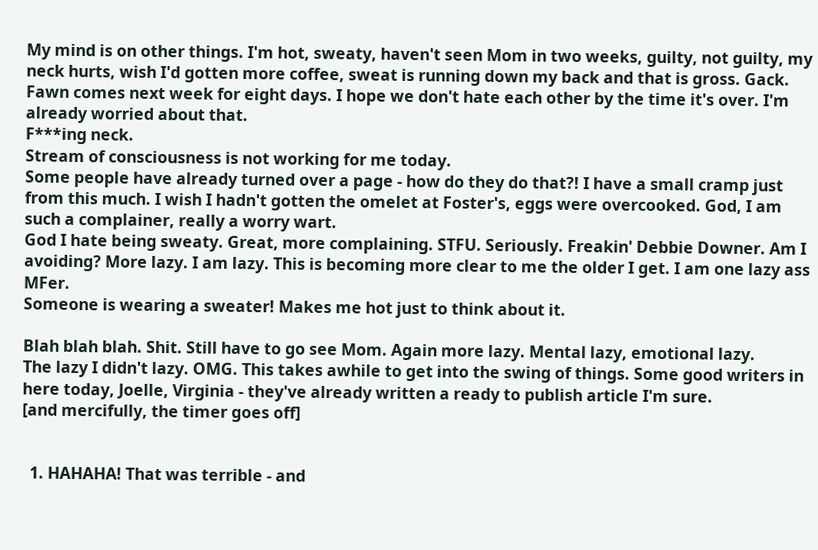My mind is on other things. I'm hot, sweaty, haven't seen Mom in two weeks, guilty, not guilty, my neck hurts, wish I'd gotten more coffee, sweat is running down my back and that is gross. Gack.
Fawn comes next week for eight days. I hope we don't hate each other by the time it's over. I'm already worried about that.
F***ing neck.
Stream of consciousness is not working for me today.
Some people have already turned over a page - how do they do that?! I have a small cramp just from this much. I wish I hadn't gotten the omelet at Foster's, eggs were overcooked. God, I am such a complainer, really a worry wart.
God I hate being sweaty. Great, more complaining. STFU. Seriously. Freakin' Debbie Downer. Am I avoiding? More lazy. I am lazy. This is becoming more clear to me the older I get. I am one lazy ass MFer.
Someone is wearing a sweater! Makes me hot just to think about it.

Blah blah blah. Shit. Still have to go see Mom. Again more lazy. Mental lazy, emotional lazy.
The lazy I didn't lazy. OMG. This takes awhile to get into the swing of things. Some good writers in here today, Joelle, Virginia - they've already written a ready to publish article I'm sure.
[and mercifully, the timer goes off]


  1. HAHAHA! That was terrible - and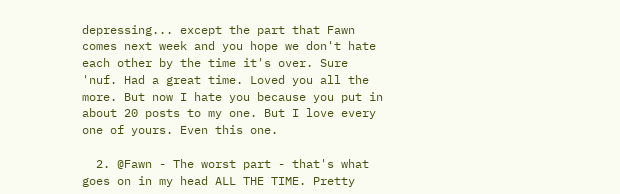depressing... except the part that Fawn comes next week and you hope we don't hate each other by the time it's over. Sure 'nuf. Had a great time. Loved you all the more. But now I hate you because you put in about 20 posts to my one. But I love every one of yours. Even this one.

  2. @Fawn - The worst part - that's what goes on in my head ALL THE TIME. Pretty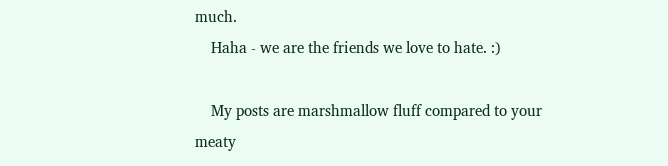much.
    Haha - we are the friends we love to hate. :)

    My posts are marshmallow fluff compared to your meaty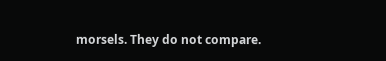morsels. They do not compare.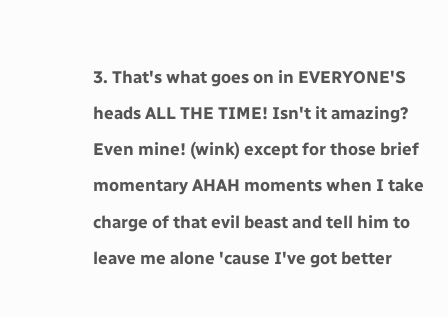3. That's what goes on in EVERYONE'S heads ALL THE TIME! Isn't it amazing? Even mine! (wink) except for those brief momentary AHAH moments when I take charge of that evil beast and tell him to leave me alone 'cause I've got better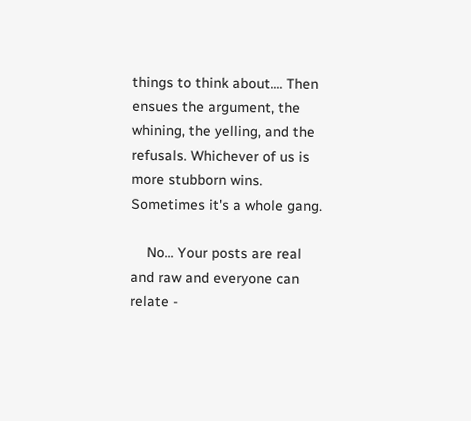things to think about.... Then ensues the argument, the whining, the yelling, and the refusals. Whichever of us is more stubborn wins. Sometimes it's a whole gang.

    No... Your posts are real and raw and everyone can relate -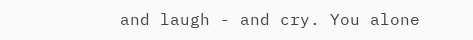and laugh - and cry. You alone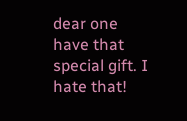dear one have that special gift. I hate that!